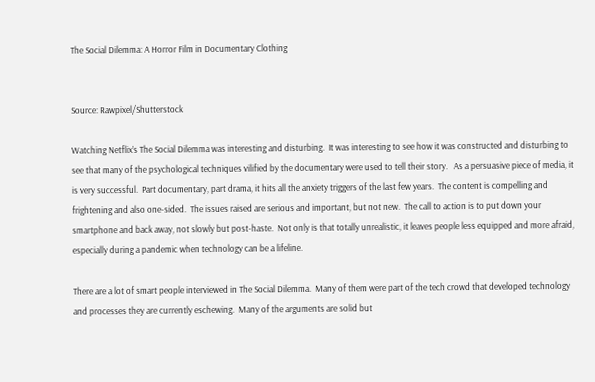The Social Dilemma: A Horror Film in Documentary Clothing


Source: Rawpixel/Shutterstock

Watching Netflix’s The Social Dilemma was interesting and disturbing.  It was interesting to see how it was constructed and disturbing to see that many of the psychological techniques vilified by the documentary were used to tell their story.   As a persuasive piece of media, it is very successful.  Part documentary, part drama, it hits all the anxiety triggers of the last few years.  The content is compelling and frightening and also one-sided.  The issues raised are serious and important, but not new.  The call to action is to put down your smartphone and back away, not slowly but post-haste.  Not only is that totally unrealistic, it leaves people less equipped and more afraid, especially during a pandemic when technology can be a lifeline.

There are a lot of smart people interviewed in The Social Dilemma.  Many of them were part of the tech crowd that developed technology and processes they are currently eschewing.  Many of the arguments are solid but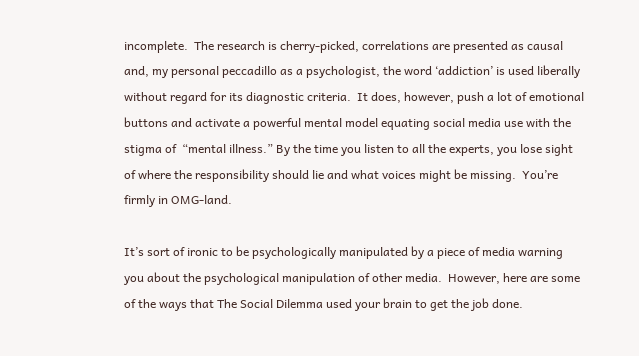incomplete.  The research is cherry-picked, correlations are presented as causal and, my personal peccadillo as a psychologist, the word ‘addiction’ is used liberally without regard for its diagnostic criteria.  It does, however, push a lot of emotional buttons and activate a powerful mental model equating social media use with the stigma of  “mental illness.” By the time you listen to all the experts, you lose sight of where the responsibility should lie and what voices might be missing.  You’re firmly in OMG-land.

It’s sort of ironic to be psychologically manipulated by a piece of media warning you about the psychological manipulation of other media.  However, here are some of the ways that The Social Dilemma used your brain to get the job done.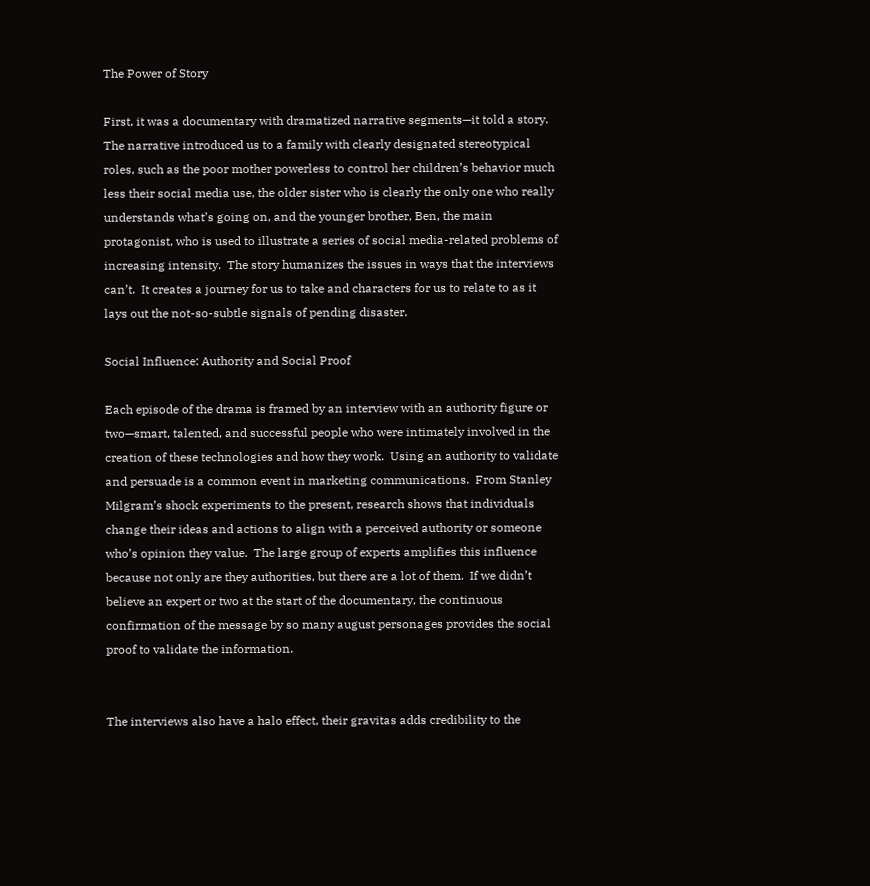The Power of Story

First, it was a documentary with dramatized narrative segments—it told a story.  The narrative introduced us to a family with clearly designated stereotypical roles, such as the poor mother powerless to control her children’s behavior much less their social media use, the older sister who is clearly the only one who really understands what’s going on, and the younger brother, Ben, the main protagonist, who is used to illustrate a series of social media-related problems of increasing intensity.  The story humanizes the issues in ways that the interviews can’t.  It creates a journey for us to take and characters for us to relate to as it lays out the not-so-subtle signals of pending disaster.

Social Influence: Authority and Social Proof

Each episode of the drama is framed by an interview with an authority figure or two—smart, talented, and successful people who were intimately involved in the creation of these technologies and how they work.  Using an authority to validate and persuade is a common event in marketing communications.  From Stanley Milgram’s shock experiments to the present, research shows that individuals change their ideas and actions to align with a perceived authority or someone who’s opinion they value.  The large group of experts amplifies this influence because not only are they authorities, but there are a lot of them.  If we didn’t believe an expert or two at the start of the documentary, the continuous confirmation of the message by so many august personages provides the social proof to validate the information.


The interviews also have a halo effect, their gravitas adds credibility to the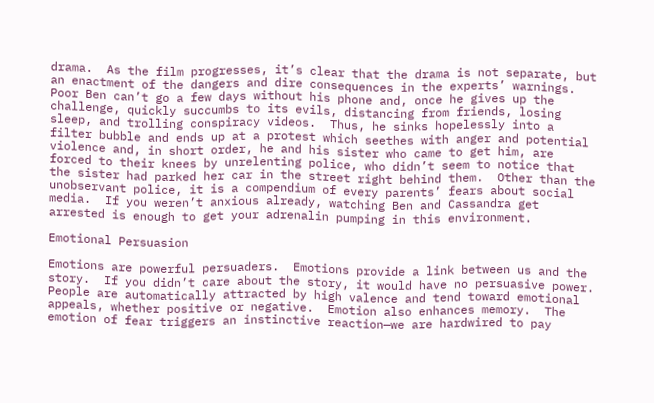drama.  As the film progresses, it’s clear that the drama is not separate, but an enactment of the dangers and dire consequences in the experts’ warnings.  Poor Ben can’t go a few days without his phone and, once he gives up the challenge, quickly succumbs to its evils, distancing from friends, losing sleep, and trolling conspiracy videos.  Thus, he sinks hopelessly into a filter bubble and ends up at a protest which seethes with anger and potential violence and, in short order, he and his sister who came to get him, are forced to their knees by unrelenting police, who didn’t seem to notice that the sister had parked her car in the street right behind them.  Other than the unobservant police, it is a compendium of every parents’ fears about social media.  If you weren’t anxious already, watching Ben and Cassandra get arrested is enough to get your adrenalin pumping in this environment.

Emotional Persuasion

Emotions are powerful persuaders.  Emotions provide a link between us and the story.  If you didn’t care about the story, it would have no persuasive power.  People are automatically attracted by high valence and tend toward emotional appeals, whether positive or negative.  Emotion also enhances memory.  The emotion of fear triggers an instinctive reaction—we are hardwired to pay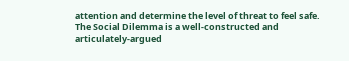attention and determine the level of threat to feel safe.  The Social Dilemma is a well-constructed and articulately-argued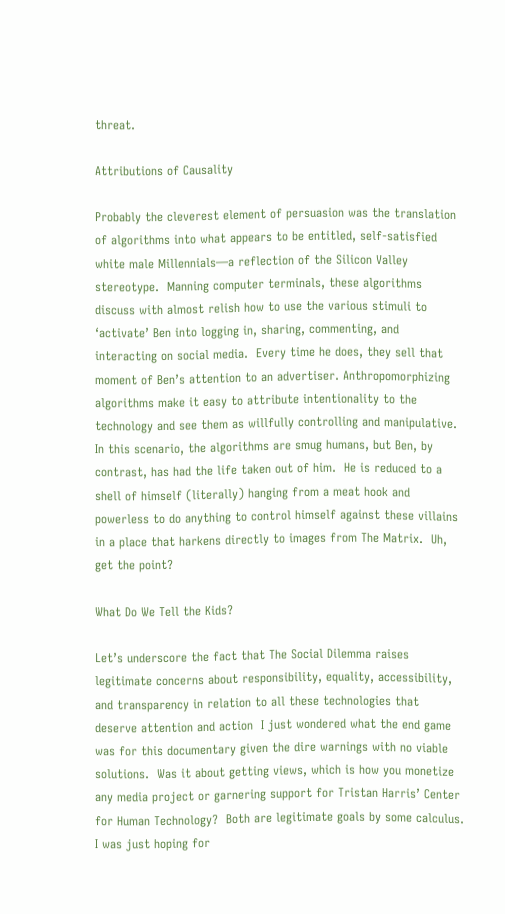threat.

Attributions of Causality

Probably the cleverest element of persuasion was the translation of algorithms into what appears to be entitled, self-satisfied white male Millennials—a reflection of the Silicon Valley stereotype.  Manning computer terminals, these algorithms discuss with almost relish how to use the various stimuli to ‘activate’ Ben into logging in, sharing, commenting, and interacting on social media.  Every time he does, they sell that moment of Ben’s attention to an advertiser. Anthropomorphizing algorithms make it easy to attribute intentionality to the technology and see them as willfully controlling and manipulative.  In this scenario, the algorithms are smug humans, but Ben, by contrast, has had the life taken out of him.  He is reduced to a shell of himself (literally) hanging from a meat hook and powerless to do anything to control himself against these villains in a place that harkens directly to images from The Matrix.  Uh, get the point?

What Do We Tell the Kids?

Let’s underscore the fact that The Social Dilemma raises legitimate concerns about responsibility, equality, accessibility, and transparency in relation to all these technologies that deserve attention and action  I just wondered what the end game was for this documentary given the dire warnings with no viable solutions.  Was it about getting views, which is how you monetize any media project or garnering support for Tristan Harris’ Center for Human Technology?  Both are legitimate goals by some calculus.  I was just hoping for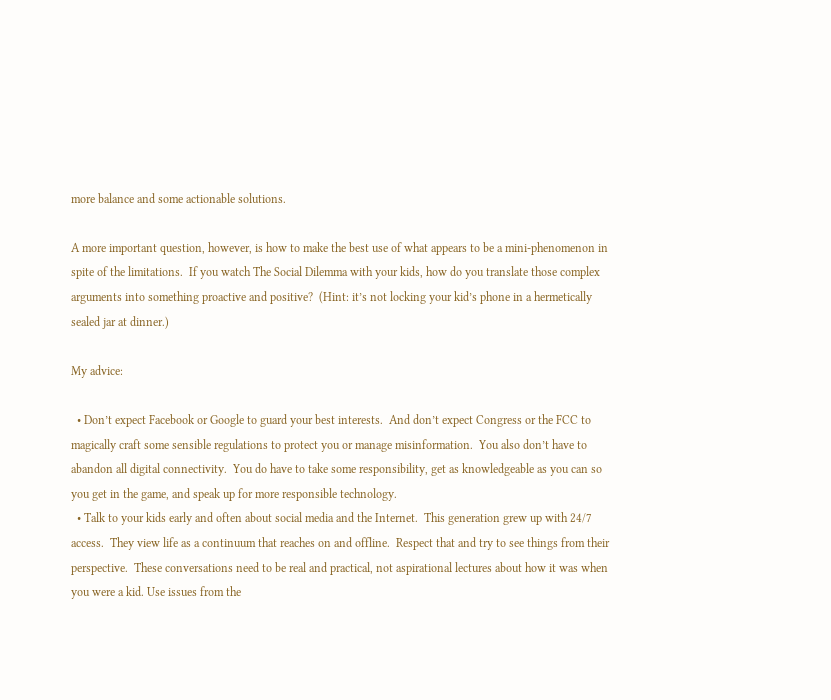more balance and some actionable solutions.

A more important question, however, is how to make the best use of what appears to be a mini-phenomenon in spite of the limitations.  If you watch The Social Dilemma with your kids, how do you translate those complex arguments into something proactive and positive?  (Hint: it’s not locking your kid’s phone in a hermetically sealed jar at dinner.)

My advice:

  • Don’t expect Facebook or Google to guard your best interests.  And don’t expect Congress or the FCC to magically craft some sensible regulations to protect you or manage misinformation.  You also don’t have to abandon all digital connectivity.  You do have to take some responsibility, get as knowledgeable as you can so you get in the game, and speak up for more responsible technology.
  • Talk to your kids early and often about social media and the Internet.  This generation grew up with 24/7 access.  They view life as a continuum that reaches on and offline.  Respect that and try to see things from their perspective.  These conversations need to be real and practical, not aspirational lectures about how it was when you were a kid. Use issues from the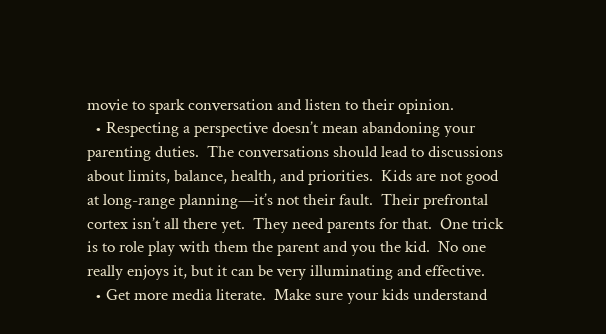movie to spark conversation and listen to their opinion.
  • Respecting a perspective doesn’t mean abandoning your parenting duties.  The conversations should lead to discussions about limits, balance, health, and priorities.  Kids are not good at long-range planning—it’s not their fault.  Their prefrontal cortex isn’t all there yet.  They need parents for that.  One trick is to role play with them the parent and you the kid.  No one really enjoys it, but it can be very illuminating and effective.
  • Get more media literate.  Make sure your kids understand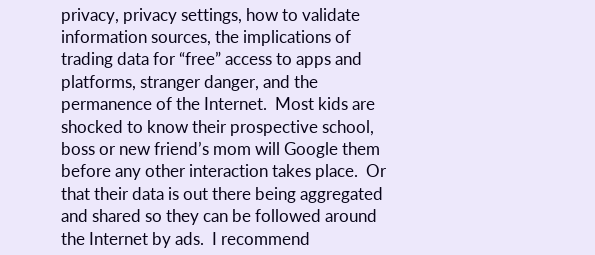privacy, privacy settings, how to validate information sources, the implications of trading data for “free” access to apps and platforms, stranger danger, and the permanence of the Internet.  Most kids are shocked to know their prospective school, boss or new friend’s mom will Google them before any other interaction takes place.  Or that their data is out there being aggregated and shared so they can be followed around the Internet by ads.  I recommend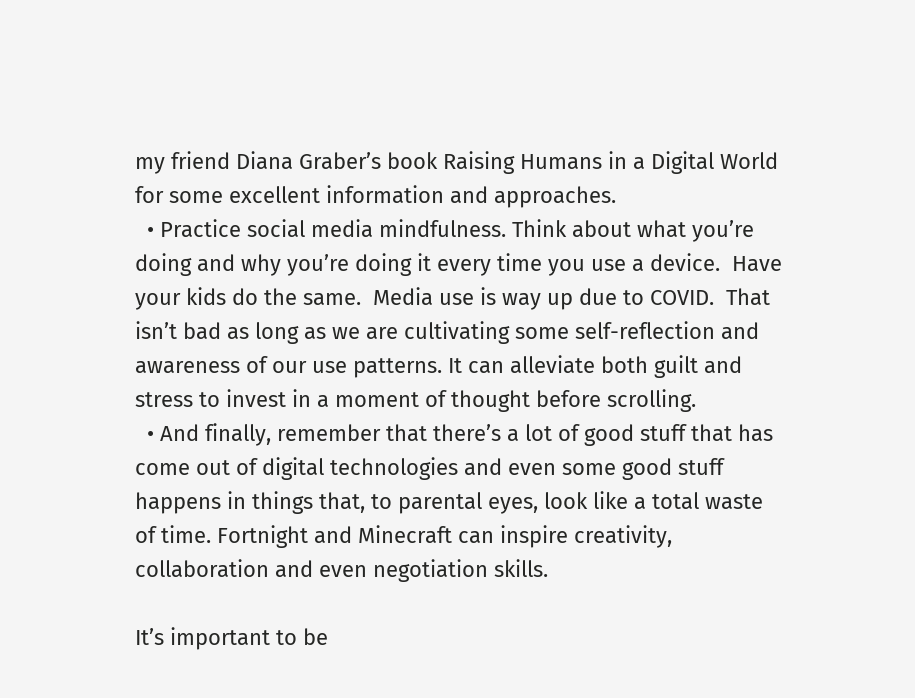my friend Diana Graber’s book Raising Humans in a Digital World for some excellent information and approaches.
  • Practice social media mindfulness. Think about what you’re doing and why you’re doing it every time you use a device.  Have your kids do the same.  Media use is way up due to COVID.  That isn’t bad as long as we are cultivating some self-reflection and awareness of our use patterns. It can alleviate both guilt and stress to invest in a moment of thought before scrolling.
  • And finally, remember that there’s a lot of good stuff that has come out of digital technologies and even some good stuff happens in things that, to parental eyes, look like a total waste of time. Fortnight and Minecraft can inspire creativity, collaboration and even negotiation skills.

It’s important to be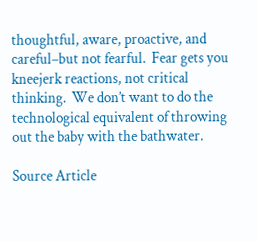thoughtful, aware, proactive, and careful–but not fearful.  Fear gets you kneejerk reactions, not critical thinking.  We don’t want to do the technological equivalent of throwing out the baby with the bathwater.

Source Article